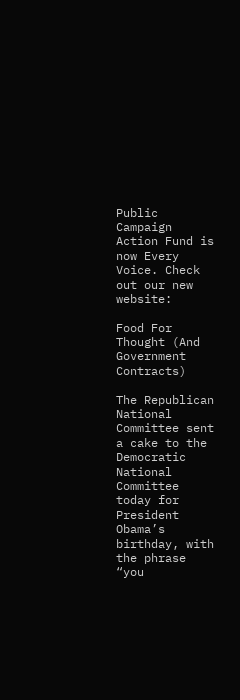Public Campaign Action Fund is now Every Voice. Check out our new website:

Food For Thought (And Government Contracts)

The Republican National Committee sent a cake to the Democratic National Committee today for President Obama’s birthday, with the phrase “you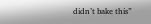didn’t bake this”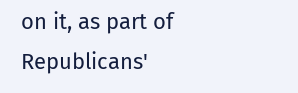on it, as part of Republicans'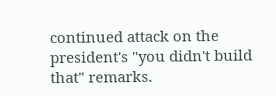continued attack on the president's "you didn't build that" remarks.